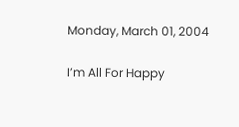Monday, March 01, 2004

I’m All For Happy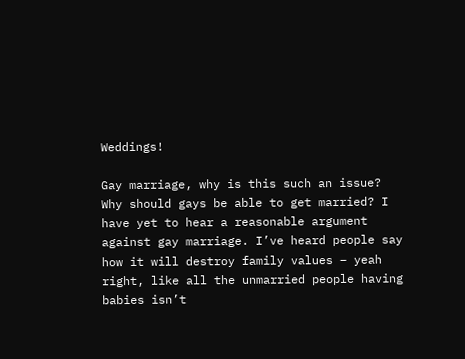Weddings!

Gay marriage, why is this such an issue? Why should gays be able to get married? I have yet to hear a reasonable argument against gay marriage. I’ve heard people say how it will destroy family values – yeah right, like all the unmarried people having babies isn’t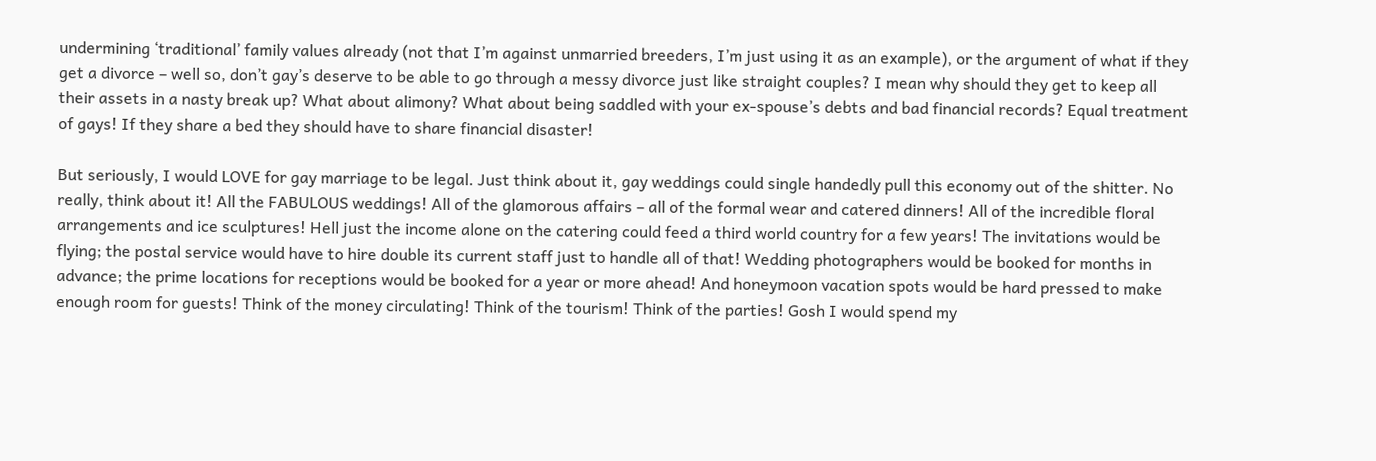undermining ‘traditional’ family values already (not that I’m against unmarried breeders, I’m just using it as an example), or the argument of what if they get a divorce – well so, don’t gay’s deserve to be able to go through a messy divorce just like straight couples? I mean why should they get to keep all their assets in a nasty break up? What about alimony? What about being saddled with your ex-spouse’s debts and bad financial records? Equal treatment of gays! If they share a bed they should have to share financial disaster!

But seriously, I would LOVE for gay marriage to be legal. Just think about it, gay weddings could single handedly pull this economy out of the shitter. No really, think about it! All the FABULOUS weddings! All of the glamorous affairs – all of the formal wear and catered dinners! All of the incredible floral arrangements and ice sculptures! Hell just the income alone on the catering could feed a third world country for a few years! The invitations would be flying; the postal service would have to hire double its current staff just to handle all of that! Wedding photographers would be booked for months in advance; the prime locations for receptions would be booked for a year or more ahead! And honeymoon vacation spots would be hard pressed to make enough room for guests! Think of the money circulating! Think of the tourism! Think of the parties! Gosh I would spend my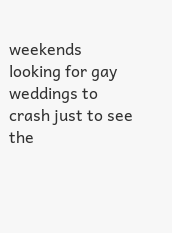weekends looking for gay weddings to crash just to see the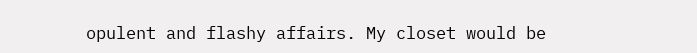opulent and flashy affairs. My closet would be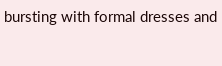bursting with formal dresses and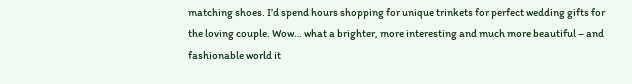matching shoes. I’d spend hours shopping for unique trinkets for perfect wedding gifts for the loving couple. Wow… what a brighter, more interesting and much more beautiful – and fashionable world it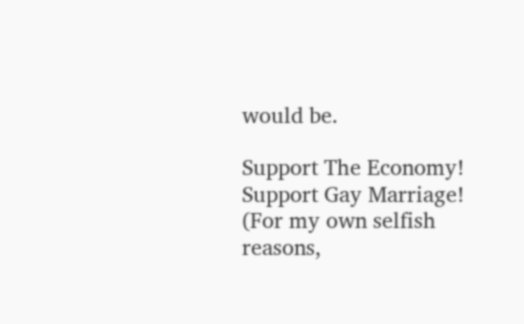would be.

Support The Economy! Support Gay Marriage! (For my own selfish reasons,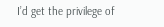I’d get the privilege of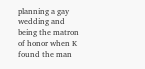planning a gay wedding and being the matron of honor when K found the man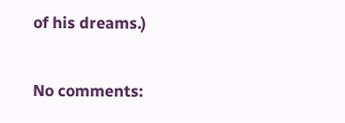of his dreams.)

No comments: